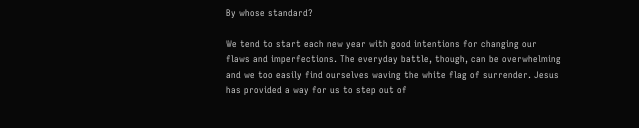By whose standard?

We tend to start each new year with good intentions for changing our flaws and imperfections. The everyday battle, though, can be overwhelming and we too easily find ourselves waving the white flag of surrender. Jesus has provided a way for us to step out of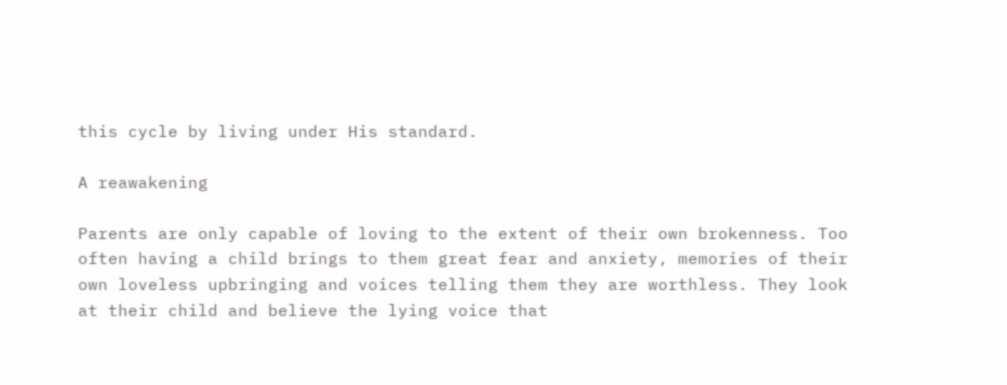this cycle by living under His standard.

A reawakening

Parents are only capable of loving to the extent of their own brokenness. Too often having a child brings to them great fear and anxiety, memories of their own loveless upbringing and voices telling them they are worthless. They look at their child and believe the lying voice that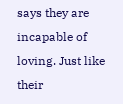says they are incapable of loving. Just like their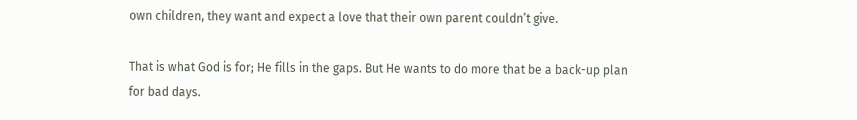own children, they want and expect a love that their own parent couldn’t give.

That is what God is for; He fills in the gaps. But He wants to do more that be a back-up plan for bad days.